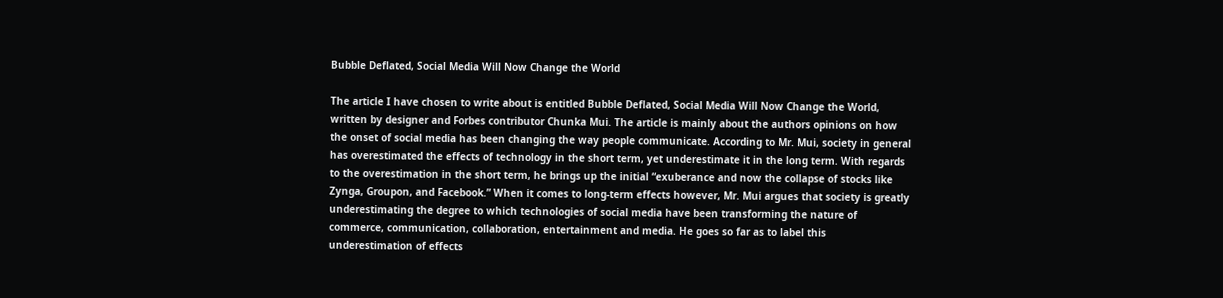Bubble Deflated, Social Media Will Now Change the World

The article I have chosen to write about is entitled Bubble Deflated, Social Media Will Now Change the World, written by designer and Forbes contributor Chunka Mui. The article is mainly about the authors opinions on how the onset of social media has been changing the way people communicate. According to Mr. Mui, society in general has overestimated the effects of technology in the short term, yet underestimate it in the long term. With regards to the overestimation in the short term, he brings up the initial “exuberance and now the collapse of stocks like Zynga, Groupon, and Facebook.” When it comes to long-term effects however, Mr. Mui argues that society is greatly underestimating the degree to which technologies of social media have been transforming the nature of commerce, communication, collaboration, entertainment and media. He goes so far as to label this underestimation of effects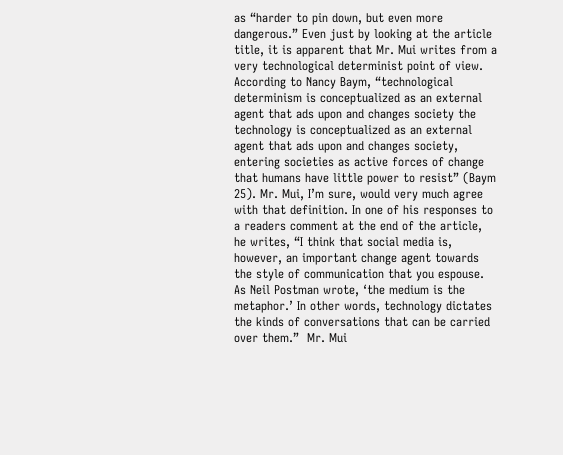as “harder to pin down, but even more dangerous.” Even just by looking at the article title, it is apparent that Mr. Mui writes from a very technological determinist point of view. According to Nancy Baym, “technological determinism is conceptualized as an external agent that ads upon and changes society the technology is conceptualized as an external agent that ads upon and changes society, entering societies as active forces of change that humans have little power to resist” (Baym 25). Mr. Mui, I’m sure, would very much agree with that definition. In one of his responses to a readers comment at the end of the article, he writes, “I think that social media is, however, an important change agent towards the style of communication that you espouse. As Neil Postman wrote, ‘the medium is the metaphor.’ In other words, technology dictates the kinds of conversations that can be carried over them.”  Mr. Mui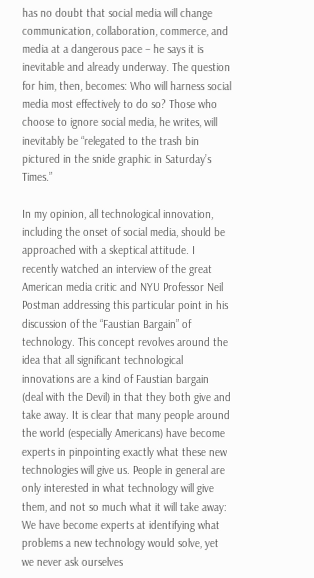has no doubt that social media will change communication, collaboration, commerce, and media at a dangerous pace – he says it is inevitable and already underway. The question for him, then, becomes: Who will harness social media most effectively to do so? Those who choose to ignore social media, he writes, will inevitably be “relegated to the trash bin pictured in the snide graphic in Saturday’s Times.”

In my opinion, all technological innovation, including the onset of social media, should be approached with a skeptical attitude. I recently watched an interview of the great American media critic and NYU Professor Neil Postman addressing this particular point in his discussion of the “Faustian Bargain” of technology. This concept revolves around the idea that all significant technological innovations are a kind of Faustian bargain (deal with the Devil) in that they both give and take away. It is clear that many people around the world (especially Americans) have become experts in pinpointing exactly what these new technologies will give us. People in general are only interested in what technology will give them, and not so much what it will take away: We have become experts at identifying what problems a new technology would solve, yet we never ask ourselves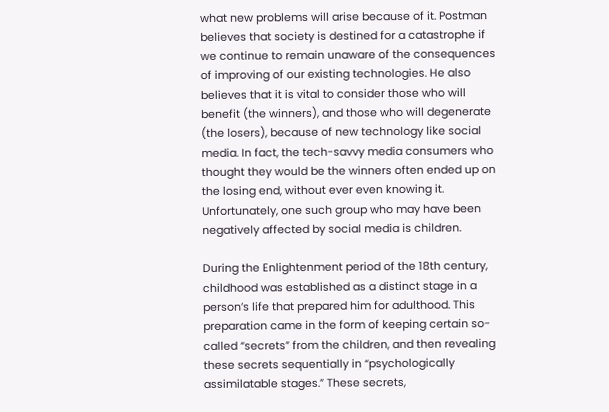what new problems will arise because of it. Postman believes that society is destined for a catastrophe if we continue to remain unaware of the consequences of improving of our existing technologies. He also believes that it is vital to consider those who will benefit (the winners), and those who will degenerate (the losers), because of new technology like social media. In fact, the tech-savvy media consumers who thought they would be the winners often ended up on the losing end, without ever even knowing it. Unfortunately, one such group who may have been negatively affected by social media is children.

During the Enlightenment period of the 18th century, childhood was established as a distinct stage in a person’s life that prepared him for adulthood. This preparation came in the form of keeping certain so-called “secrets” from the children, and then revealing these secrets sequentially in “psychologically assimilatable stages.” These secrets,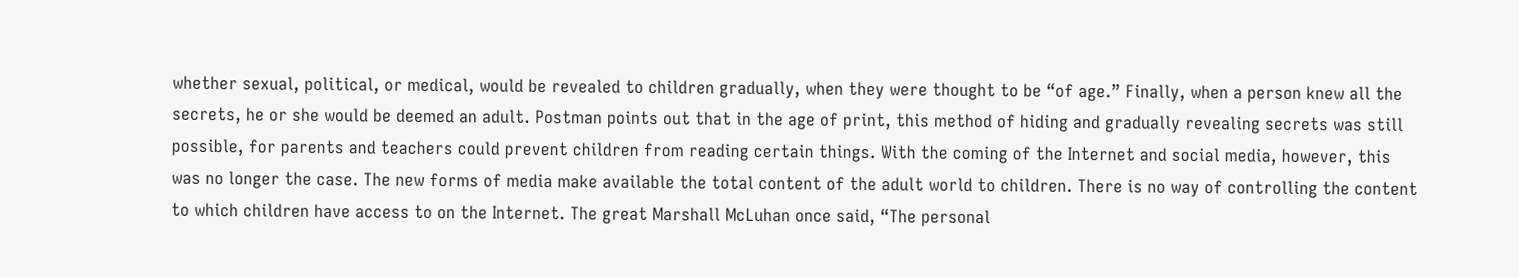whether sexual, political, or medical, would be revealed to children gradually, when they were thought to be “of age.” Finally, when a person knew all the secrets, he or she would be deemed an adult. Postman points out that in the age of print, this method of hiding and gradually revealing secrets was still possible, for parents and teachers could prevent children from reading certain things. With the coming of the Internet and social media, however, this was no longer the case. The new forms of media make available the total content of the adult world to children. There is no way of controlling the content to which children have access to on the Internet. The great Marshall McLuhan once said, “The personal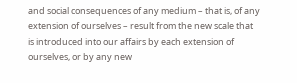and social consequences of any medium – that is, of any extension of ourselves – result from the new scale that is introduced into our affairs by each extension of ourselves, or by any new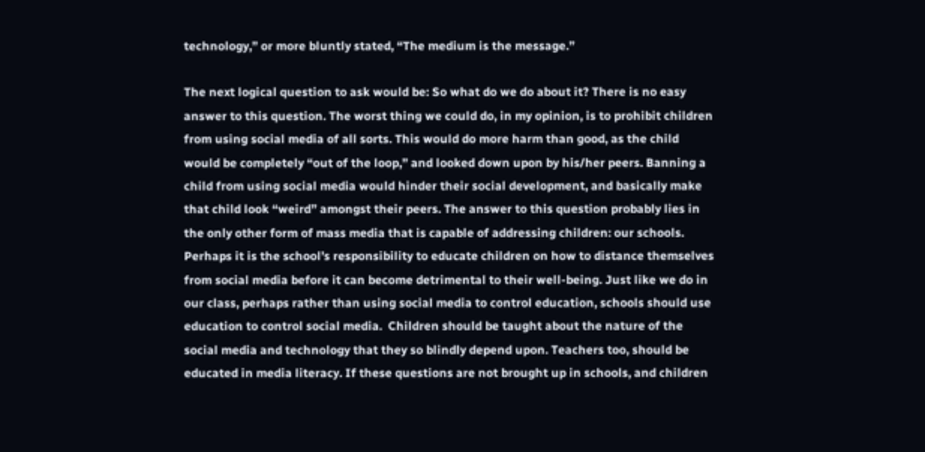technology,” or more bluntly stated, “The medium is the message.”

The next logical question to ask would be: So what do we do about it? There is no easy answer to this question. The worst thing we could do, in my opinion, is to prohibit children from using social media of all sorts. This would do more harm than good, as the child would be completely “out of the loop,” and looked down upon by his/her peers. Banning a child from using social media would hinder their social development, and basically make that child look “weird” amongst their peers. The answer to this question probably lies in the only other form of mass media that is capable of addressing children: our schools. Perhaps it is the school’s responsibility to educate children on how to distance themselves from social media before it can become detrimental to their well-being. Just like we do in our class, perhaps rather than using social media to control education, schools should use education to control social media.  Children should be taught about the nature of the social media and technology that they so blindly depend upon. Teachers too, should be educated in media literacy. If these questions are not brought up in schools, and children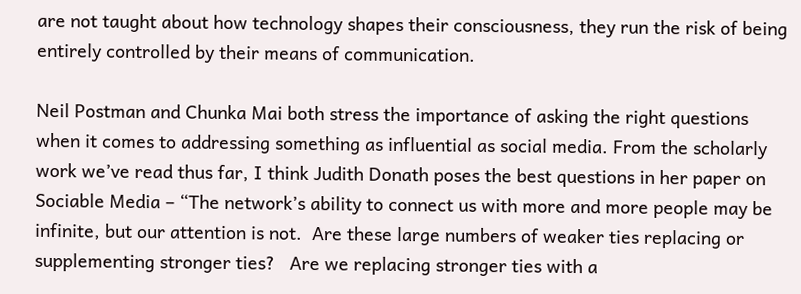are not taught about how technology shapes their consciousness, they run the risk of being entirely controlled by their means of communication.

Neil Postman and Chunka Mai both stress the importance of asking the right questions when it comes to addressing something as influential as social media. From the scholarly work we’ve read thus far, I think Judith Donath poses the best questions in her paper on Sociable Media – “The network’s ability to connect us with more and more people may be infinite, but our attention is not.  Are these large numbers of weaker ties replacing or supplementing stronger ties?   Are we replacing stronger ties with a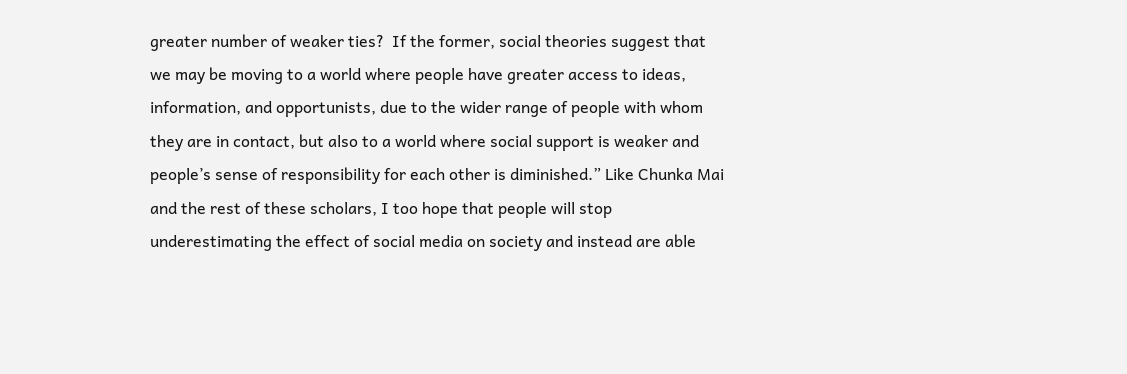greater number of weaker ties?  If the former, social theories suggest that we may be moving to a world where people have greater access to ideas, information, and opportunists, due to the wider range of people with whom they are in contact, but also to a world where social support is weaker and people’s sense of responsibility for each other is diminished.” Like Chunka Mai and the rest of these scholars, I too hope that people will stop underestimating the effect of social media on society and instead are able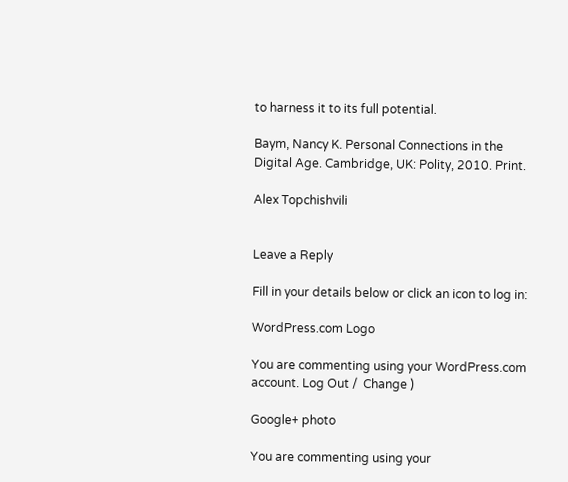to harness it to its full potential.

Baym, Nancy K. Personal Connections in the Digital Age. Cambridge, UK: Polity, 2010. Print.

Alex Topchishvili


Leave a Reply

Fill in your details below or click an icon to log in:

WordPress.com Logo

You are commenting using your WordPress.com account. Log Out /  Change )

Google+ photo

You are commenting using your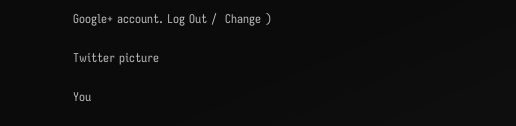Google+ account. Log Out /  Change )

Twitter picture

You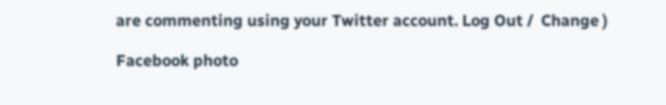are commenting using your Twitter account. Log Out /  Change )

Facebook photo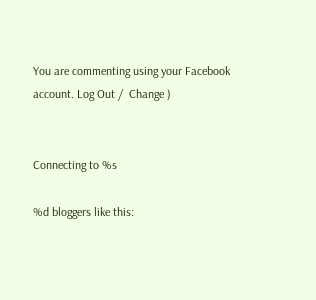You are commenting using your Facebook account. Log Out /  Change )


Connecting to %s

%d bloggers like this: